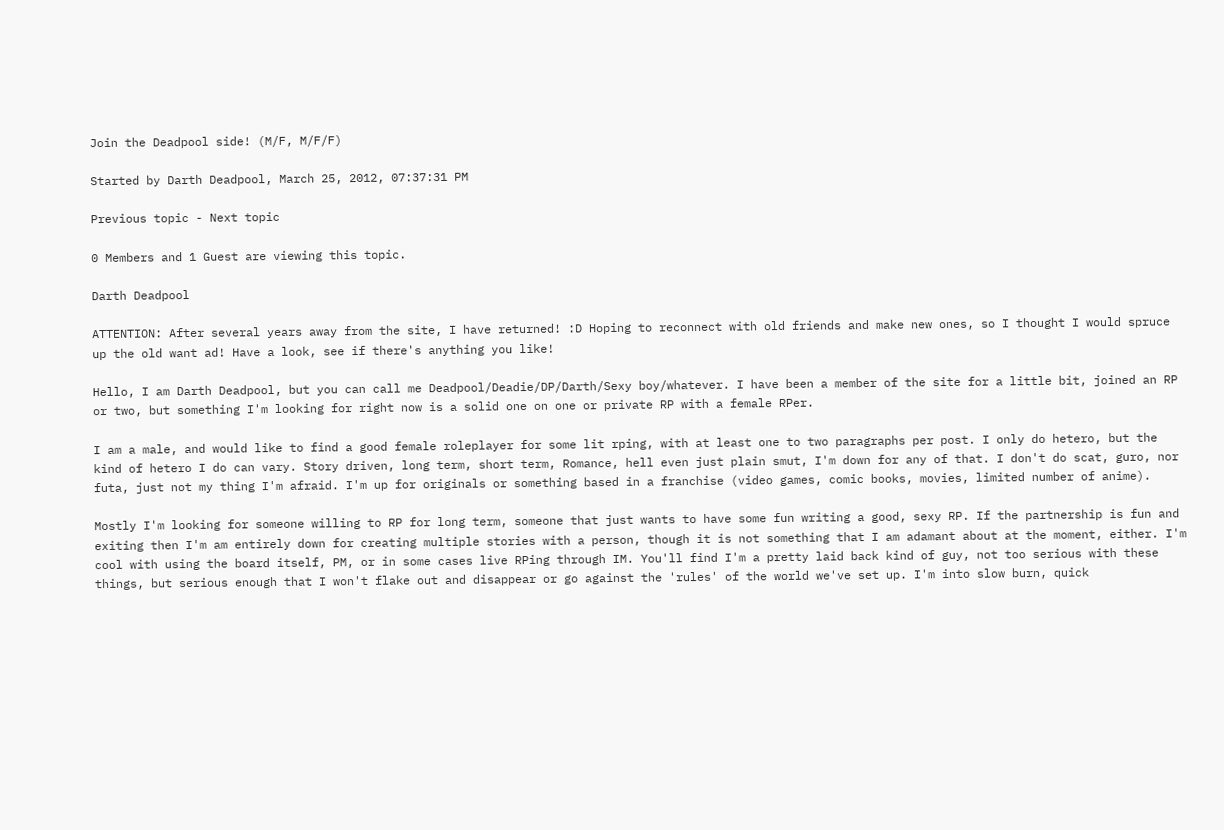Join the Deadpool side! (M/F, M/F/F)

Started by Darth Deadpool, March 25, 2012, 07:37:31 PM

Previous topic - Next topic

0 Members and 1 Guest are viewing this topic.

Darth Deadpool

ATTENTION: After several years away from the site, I have returned! :D Hoping to reconnect with old friends and make new ones, so I thought I would spruce up the old want ad! Have a look, see if there's anything you like!

Hello, I am Darth Deadpool, but you can call me Deadpool/Deadie/DP/Darth/Sexy boy/whatever. I have been a member of the site for a little bit, joined an RP or two, but something I'm looking for right now is a solid one on one or private RP with a female RPer.

I am a male, and would like to find a good female roleplayer for some lit rping, with at least one to two paragraphs per post. I only do hetero, but the kind of hetero I do can vary. Story driven, long term, short term, Romance, hell even just plain smut, I'm down for any of that. I don't do scat, guro, nor futa, just not my thing I'm afraid. I'm up for originals or something based in a franchise (video games, comic books, movies, limited number of anime).

Mostly I'm looking for someone willing to RP for long term, someone that just wants to have some fun writing a good, sexy RP. If the partnership is fun and exiting then I'm am entirely down for creating multiple stories with a person, though it is not something that I am adamant about at the moment, either. I'm cool with using the board itself, PM, or in some cases live RPing through IM. You'll find I'm a pretty laid back kind of guy, not too serious with these things, but serious enough that I won't flake out and disappear or go against the 'rules' of the world we've set up. I'm into slow burn, quick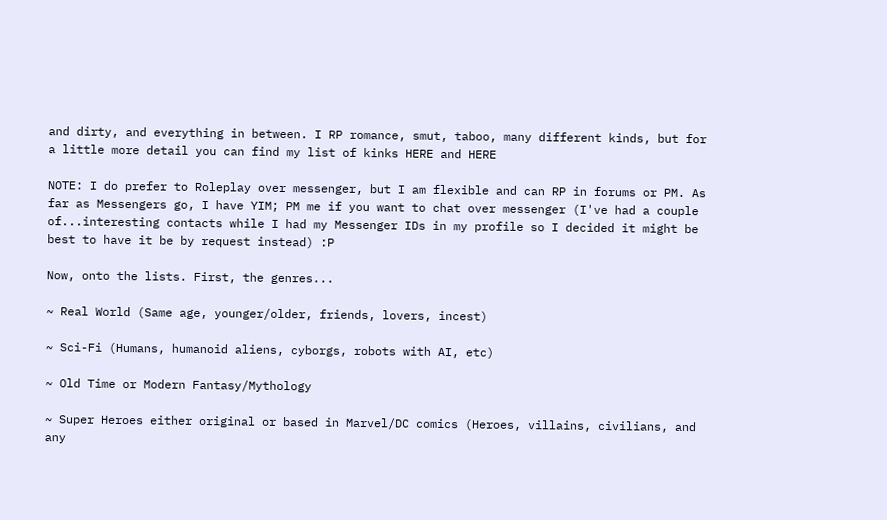and dirty, and everything in between. I RP romance, smut, taboo, many different kinds, but for a little more detail you can find my list of kinks HERE and HERE

NOTE: I do prefer to Roleplay over messenger, but I am flexible and can RP in forums or PM. As far as Messengers go, I have YIM; PM me if you want to chat over messenger (I've had a couple of...interesting contacts while I had my Messenger IDs in my profile so I decided it might be best to have it be by request instead) :P

Now, onto the lists. First, the genres...

~ Real World (Same age, younger/older, friends, lovers, incest)

~ Sci-Fi (Humans, humanoid aliens, cyborgs, robots with AI, etc)

~ Old Time or Modern Fantasy/Mythology

~ Super Heroes either original or based in Marvel/DC comics (Heroes, villains, civilians, and any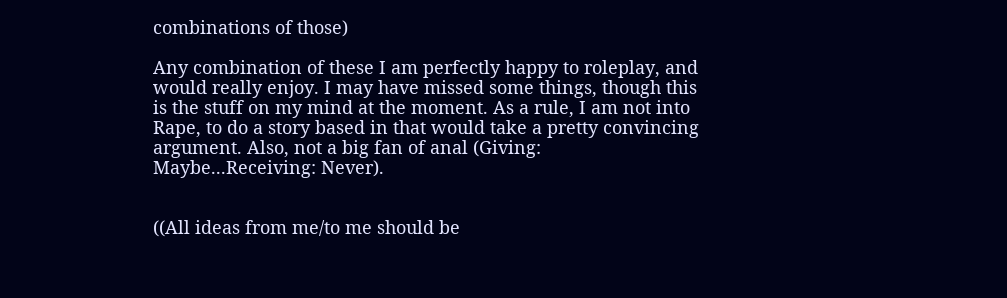combinations of those)

Any combination of these I am perfectly happy to roleplay, and would really enjoy. I may have missed some things, though this is the stuff on my mind at the moment. As a rule, I am not into Rape, to do a story based in that would take a pretty convincing argument. Also, not a big fan of anal (Giving: Maybe...Receiving: Never).


((All ideas from me/to me should be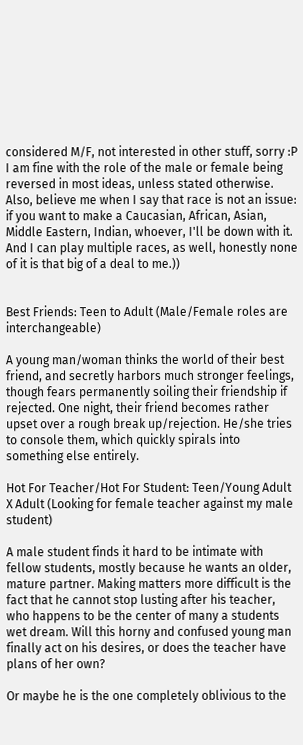considered M/F, not interested in other stuff, sorry :P I am fine with the role of the male or female being reversed in most ideas, unless stated otherwise. Also, believe me when I say that race is not an issue: if you want to make a Caucasian, African, Asian, Middle Eastern, Indian, whoever, I'll be down with it. And I can play multiple races, as well, honestly none of it is that big of a deal to me.))


Best Friends: Teen to Adult (Male/Female roles are interchangeable)

A young man/woman thinks the world of their best friend, and secretly harbors much stronger feelings, though fears permanently soiling their friendship if rejected. One night, their friend becomes rather upset over a rough break up/rejection. He/she tries to console them, which quickly spirals into something else entirely.

Hot For Teacher/Hot For Student: Teen/Young Adult X Adult (Looking for female teacher against my male student)

A male student finds it hard to be intimate with fellow students, mostly because he wants an older, mature partner. Making matters more difficult is the fact that he cannot stop lusting after his teacher, who happens to be the center of many a students wet dream. Will this horny and confused young man finally act on his desires, or does the teacher have plans of her own?

Or maybe he is the one completely oblivious to the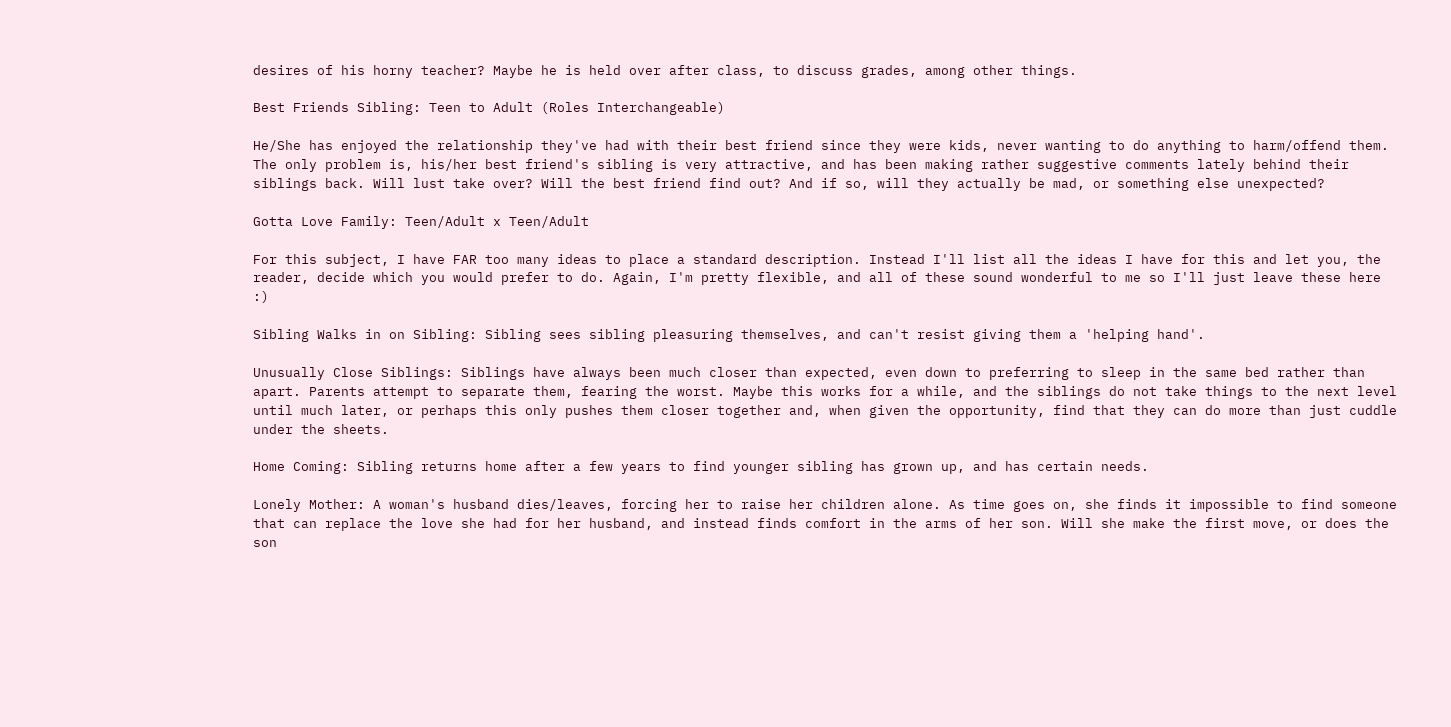desires of his horny teacher? Maybe he is held over after class, to discuss grades, among other things.

Best Friends Sibling: Teen to Adult (Roles Interchangeable)

He/She has enjoyed the relationship they've had with their best friend since they were kids, never wanting to do anything to harm/offend them. The only problem is, his/her best friend's sibling is very attractive, and has been making rather suggestive comments lately behind their siblings back. Will lust take over? Will the best friend find out? And if so, will they actually be mad, or something else unexpected?

Gotta Love Family: Teen/Adult x Teen/Adult

For this subject, I have FAR too many ideas to place a standard description. Instead I'll list all the ideas I have for this and let you, the reader, decide which you would prefer to do. Again, I'm pretty flexible, and all of these sound wonderful to me so I'll just leave these here :)

Sibling Walks in on Sibling: Sibling sees sibling pleasuring themselves, and can't resist giving them a 'helping hand'.

Unusually Close Siblings: Siblings have always been much closer than expected, even down to preferring to sleep in the same bed rather than apart. Parents attempt to separate them, fearing the worst. Maybe this works for a while, and the siblings do not take things to the next level until much later, or perhaps this only pushes them closer together and, when given the opportunity, find that they can do more than just cuddle under the sheets.

Home Coming: Sibling returns home after a few years to find younger sibling has grown up, and has certain needs.

Lonely Mother: A woman's husband dies/leaves, forcing her to raise her children alone. As time goes on, she finds it impossible to find someone that can replace the love she had for her husband, and instead finds comfort in the arms of her son. Will she make the first move, or does the son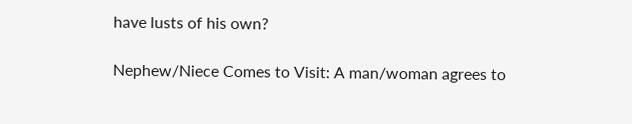have lusts of his own?

Nephew/Niece Comes to Visit: A man/woman agrees to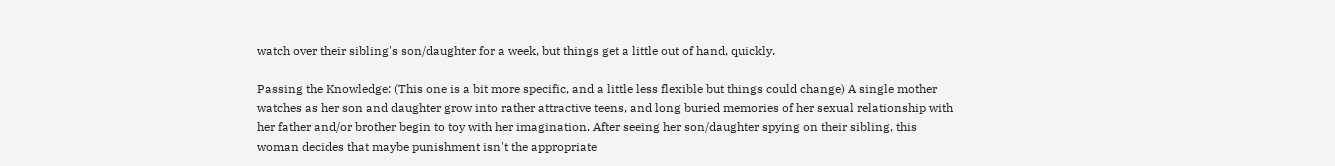watch over their sibling's son/daughter for a week, but things get a little out of hand, quickly.

Passing the Knowledge: (This one is a bit more specific, and a little less flexible but things could change) A single mother watches as her son and daughter grow into rather attractive teens, and long buried memories of her sexual relationship with her father and/or brother begin to toy with her imagination. After seeing her son/daughter spying on their sibling, this woman decides that maybe punishment isn't the appropriate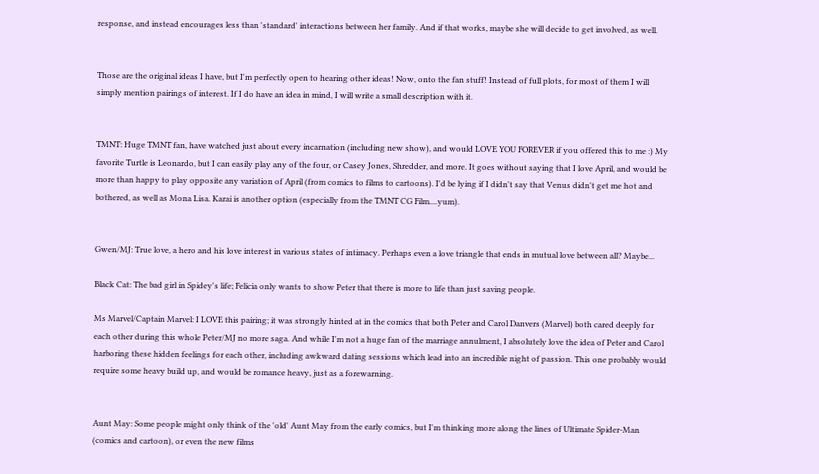response, and instead encourages less than 'standard' interactions between her family. And if that works, maybe she will decide to get involved, as well.


Those are the original ideas I have, but I'm perfectly open to hearing other ideas! Now, onto the fan stuff! Instead of full plots, for most of them I will simply mention pairings of interest. If I do have an idea in mind, I will write a small description with it.


TMNT: Huge TMNT fan, have watched just about every incarnation (including new show), and would LOVE YOU FOREVER if you offered this to me :) My favorite Turtle is Leonardo, but I can easily play any of the four, or Casey Jones, Shredder, and more. It goes without saying that I love April, and would be more than happy to play opposite any variation of April (from comics to films to cartoons). I'd be lying if I didn't say that Venus didn't get me hot and bothered, as well as Mona Lisa. Karai is another option (especially from the TMNT CG Film....yum).


Gwen/MJ: True love, a hero and his love interest in various states of intimacy. Perhaps even a love triangle that ends in mutual love between all? Maybe...

Black Cat: The bad girl in Spidey's life; Felicia only wants to show Peter that there is more to life than just saving people.

Ms Marvel/Captain Marvel: I LOVE this pairing; it was strongly hinted at in the comics that both Peter and Carol Danvers (Marvel) both cared deeply for each other during this whole Peter/MJ no more saga. And while I'm not a huge fan of the marriage annulment, I absolutely love the idea of Peter and Carol harboring these hidden feelings for each other, including awkward dating sessions which lead into an incredible night of passion. This one probably would require some heavy build up, and would be romance heavy, just as a forewarning.


Aunt May: Some people might only think of the 'old' Aunt May from the early comics, but I'm thinking more along the lines of Ultimate Spider-Man (comics and cartoon), or even the new films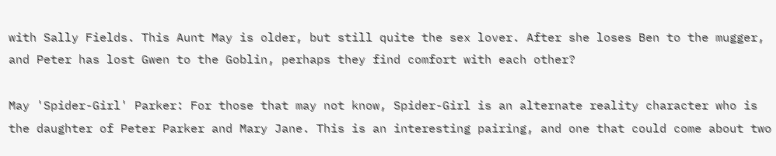with Sally Fields. This Aunt May is older, but still quite the sex lover. After she loses Ben to the mugger, and Peter has lost Gwen to the Goblin, perhaps they find comfort with each other?

May 'Spider-Girl' Parker: For those that may not know, Spider-Girl is an alternate reality character who is the daughter of Peter Parker and Mary Jane. This is an interesting pairing, and one that could come about two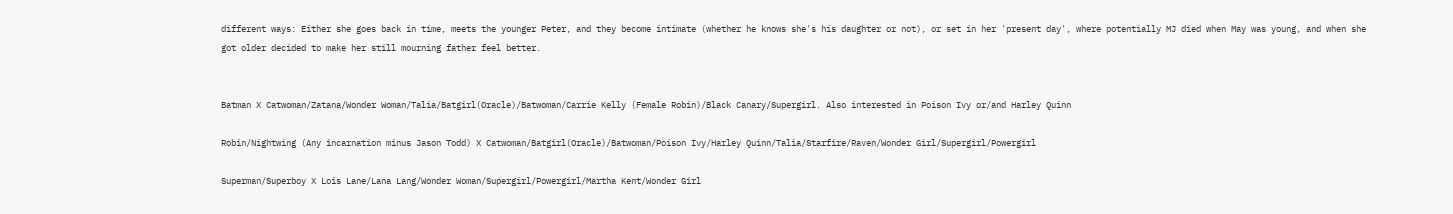different ways: Either she goes back in time, meets the younger Peter, and they become intimate (whether he knows she's his daughter or not), or set in her 'present day', where potentially MJ died when May was young, and when she got older decided to make her still mourning father feel better.


Batman X Catwoman/Zatana/Wonder Woman/Talia/Batgirl(Oracle)/Batwoman/Carrie Kelly (Female Robin)/Black Canary/Supergirl. Also interested in Poison Ivy or/and Harley Quinn

Robin/Nightwing (Any incarnation minus Jason Todd) X Catwoman/Batgirl(Oracle)/Batwoman/Poison Ivy/Harley Quinn/Talia/Starfire/Raven/Wonder Girl/Supergirl/Powergirl

Superman/Superboy X Lois Lane/Lana Lang/Wonder Woman/Supergirl/Powergirl/Martha Kent/Wonder Girl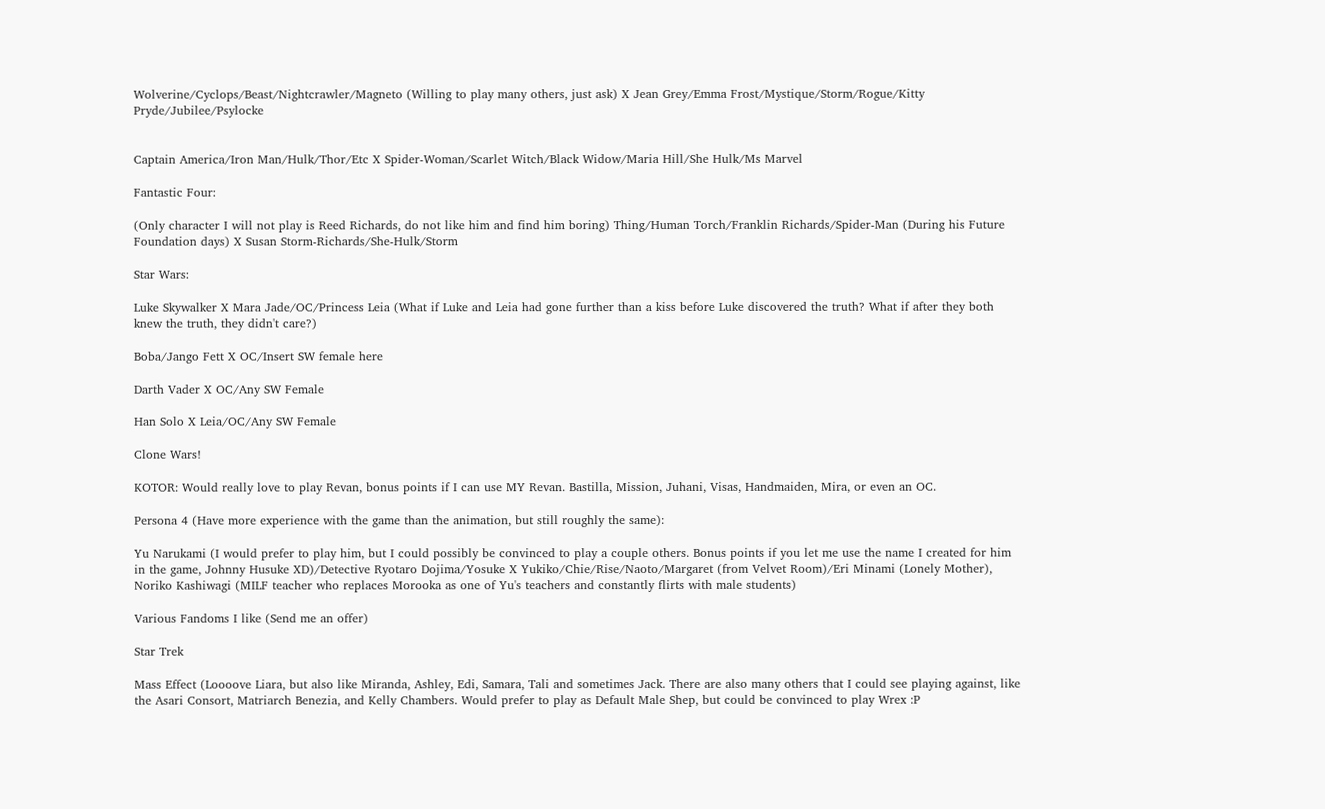Wolverine/Cyclops/Beast/Nightcrawler/Magneto (Willing to play many others, just ask) X Jean Grey/Emma Frost/Mystique/Storm/Rogue/Kitty Pryde/Jubilee/Psylocke


Captain America/Iron Man/Hulk/Thor/Etc X Spider-Woman/Scarlet Witch/Black Widow/Maria Hill/She Hulk/Ms Marvel

Fantastic Four:

(Only character I will not play is Reed Richards, do not like him and find him boring) Thing/Human Torch/Franklin Richards/Spider-Man (During his Future Foundation days) X Susan Storm-Richards/She-Hulk/Storm

Star Wars:

Luke Skywalker X Mara Jade/OC/Princess Leia (What if Luke and Leia had gone further than a kiss before Luke discovered the truth? What if after they both knew the truth, they didn't care?)

Boba/Jango Fett X OC/Insert SW female here

Darth Vader X OC/Any SW Female

Han Solo X Leia/OC/Any SW Female

Clone Wars!

KOTOR: Would really love to play Revan, bonus points if I can use MY Revan. Bastilla, Mission, Juhani, Visas, Handmaiden, Mira, or even an OC.

Persona 4 (Have more experience with the game than the animation, but still roughly the same):

Yu Narukami (I would prefer to play him, but I could possibly be convinced to play a couple others. Bonus points if you let me use the name I created for him in the game, Johnny Husuke XD)/Detective Ryotaro Dojima/Yosuke X Yukiko/Chie/Rise/Naoto/Margaret (from Velvet Room)/Eri Minami (Lonely Mother), Noriko Kashiwagi (MILF teacher who replaces Morooka as one of Yu's teachers and constantly flirts with male students)

Various Fandoms I like (Send me an offer)

Star Trek

Mass Effect (Loooove Liara, but also like Miranda, Ashley, Edi, Samara, Tali and sometimes Jack. There are also many others that I could see playing against, like the Asari Consort, Matriarch Benezia, and Kelly Chambers. Would prefer to play as Default Male Shep, but could be convinced to play Wrex :P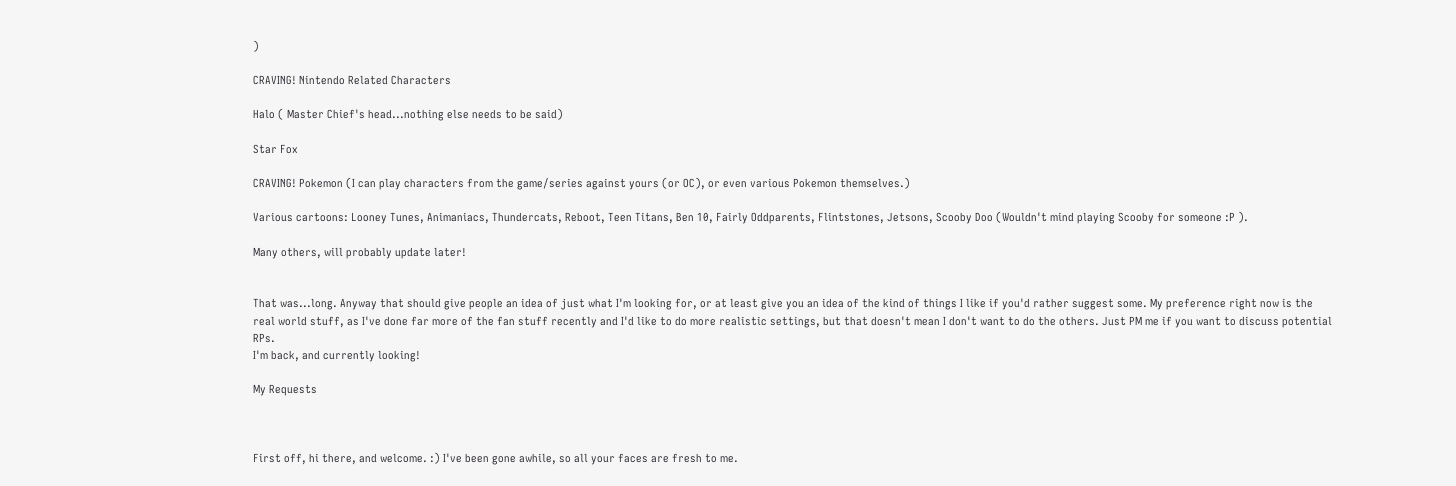)

CRAVING! Nintendo Related Characters

Halo ( Master Chief's head...nothing else needs to be said)

Star Fox

CRAVING! Pokemon (I can play characters from the game/series against yours (or OC), or even various Pokemon themselves.)

Various cartoons: Looney Tunes, Animaniacs, Thundercats, Reboot, Teen Titans, Ben 10, Fairly Oddparents, Flintstones, Jetsons, Scooby Doo (Wouldn't mind playing Scooby for someone :P ).

Many others, will probably update later!


That was...long. Anyway that should give people an idea of just what I'm looking for, or at least give you an idea of the kind of things I like if you'd rather suggest some. My preference right now is the real world stuff, as I've done far more of the fan stuff recently and I'd like to do more realistic settings, but that doesn't mean I don't want to do the others. Just PM me if you want to discuss potential RPs.
I'm back, and currently looking!

My Requests



First off, hi there, and welcome. :) I've been gone awhile, so all your faces are fresh to me.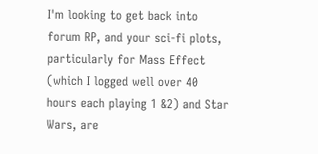I'm looking to get back into forum RP, and your sci-fi plots, particularly for Mass Effect (which I logged well over 40 hours each playing 1 &2) and Star Wars, are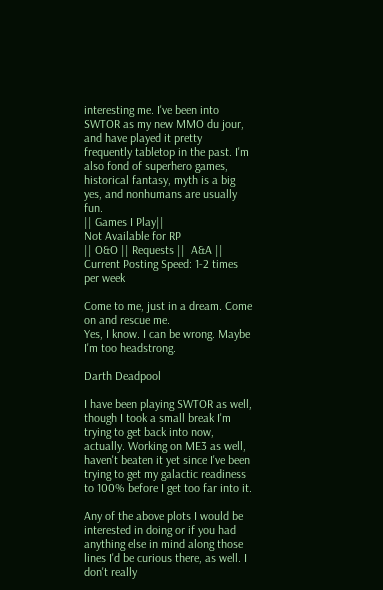interesting me. I've been into SWTOR as my new MMO du jour, and have played it pretty frequently tabletop in the past. I'm also fond of superhero games, historical fantasy, myth is a big yes, and nonhumans are usually  fun.
|| Games I Play||
Not Available for RP
|| O&O || Requests ||  A&A ||
Current Posting Speed: 1-2 times per week

Come to me, just in a dream. Come on and rescue me.
Yes, I know. I can be wrong. Maybe I'm too headstrong.

Darth Deadpool

I have been playing SWTOR as well, though I took a small break I'm trying to get back into now, actually. Working on ME3 as well, haven't beaten it yet since I've been trying to get my galactic readiness to 100% before I get too far into it.

Any of the above plots I would be interested in doing or if you had anything else in mind along those lines I'd be curious there, as well. I don't really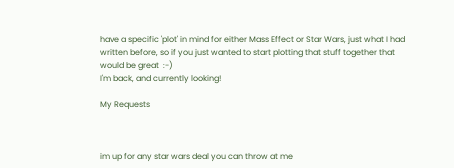have a specific 'plot' in mind for either Mass Effect or Star Wars, just what I had written before, so if you just wanted to start plotting that stuff together that would be great  :-)
I'm back, and currently looking!

My Requests



im up for any star wars deal you can throw at me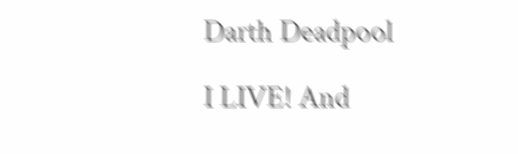Darth Deadpool

I LIVE! And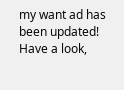my want ad has been updated! Have a look,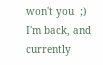won't you  ;)
I'm back, and currently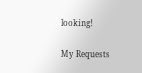looking!

My Requests